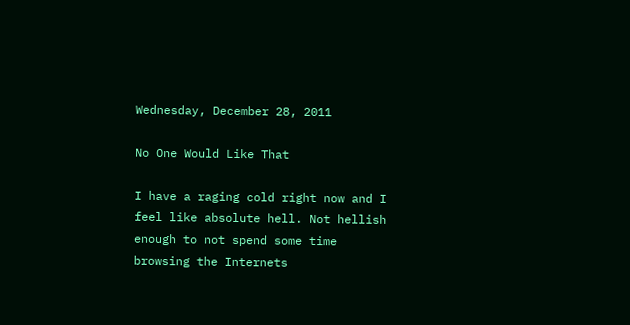Wednesday, December 28, 2011

No One Would Like That

I have a raging cold right now and I feel like absolute hell. Not hellish enough to not spend some time browsing the Internets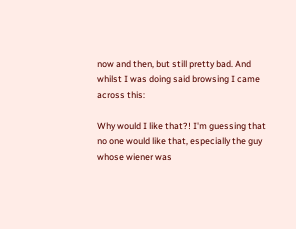now and then, but still pretty bad. And whilst I was doing said browsing I came across this:

Why would I like that?! I'm guessing that no one would like that, especially the guy whose wiener was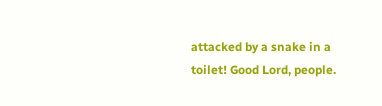attacked by a snake in a toilet! Good Lord, people.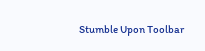Stumble Upon Toolbar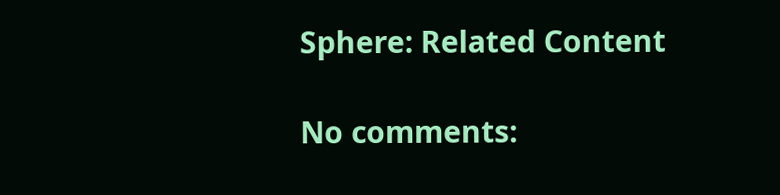Sphere: Related Content

No comments: